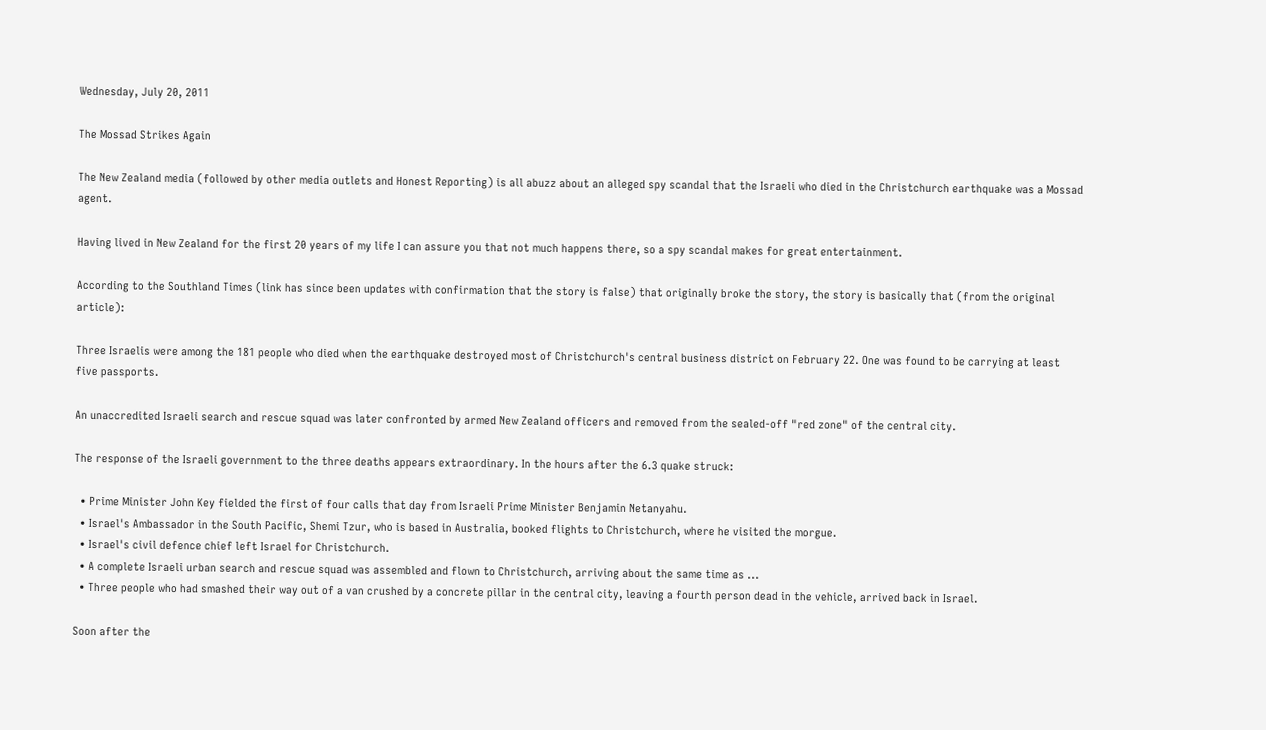Wednesday, July 20, 2011

The Mossad Strikes Again

The New Zealand media (followed by other media outlets and Honest Reporting) is all abuzz about an alleged spy scandal that the Israeli who died in the Christchurch earthquake was a Mossad agent.

Having lived in New Zealand for the first 20 years of my life I can assure you that not much happens there, so a spy scandal makes for great entertainment.

According to the Southland Times (link has since been updates with confirmation that the story is false) that originally broke the story, the story is basically that (from the original article):

Three Israelis were among the 181 people who died when the earthquake destroyed most of Christchurch's central business district on February 22. One was found to be carrying at least five passports.

An unaccredited Israeli search and rescue squad was later confronted by armed New Zealand officers and removed from the sealed-off "red zone" of the central city.

The response of the Israeli government to the three deaths appears extraordinary. In the hours after the 6.3 quake struck:

  • Prime Minister John Key fielded the first of four calls that day from Israeli Prime Minister Benjamin Netanyahu.
  • Israel's Ambassador in the South Pacific, Shemi Tzur, who is based in Australia, booked flights to Christchurch, where he visited the morgue.
  • Israel's civil defence chief left Israel for Christchurch.
  • A complete Israeli urban search and rescue squad was assembled and flown to Christchurch, arriving about the same time as ...
  • Three people who had smashed their way out of a van crushed by a concrete pillar in the central city, leaving a fourth person dead in the vehicle, arrived back in Israel.

Soon after the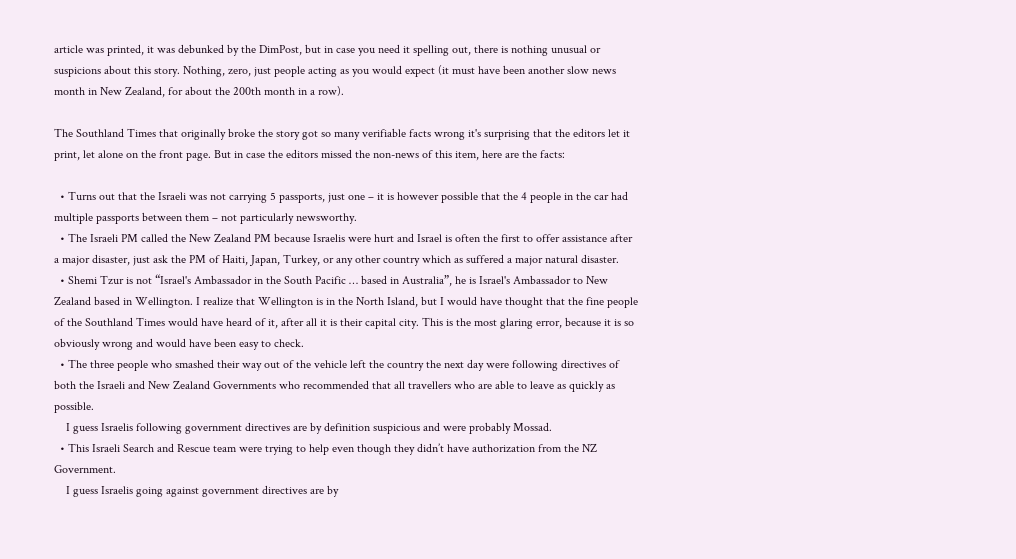article was printed, it was debunked by the DimPost, but in case you need it spelling out, there is nothing unusual or suspicions about this story. Nothing, zero, just people acting as you would expect (it must have been another slow news month in New Zealand, for about the 200th month in a row).

The Southland Times that originally broke the story got so many verifiable facts wrong it's surprising that the editors let it print, let alone on the front page. But in case the editors missed the non-news of this item, here are the facts:

  • Turns out that the Israeli was not carrying 5 passports, just one – it is however possible that the 4 people in the car had multiple passports between them – not particularly newsworthy.
  • The Israeli PM called the New Zealand PM because Israelis were hurt and Israel is often the first to offer assistance after a major disaster, just ask the PM of Haiti, Japan, Turkey, or any other country which as suffered a major natural disaster.
  • Shemi Tzur is not “Israel's Ambassador in the South Pacific … based in Australia”, he is Israel's Ambassador to New Zealand based in Wellington. I realize that Wellington is in the North Island, but I would have thought that the fine people of the Southland Times would have heard of it, after all it is their capital city. This is the most glaring error, because it is so obviously wrong and would have been easy to check.
  • The three people who smashed their way out of the vehicle left the country the next day were following directives of both the Israeli and New Zealand Governments who recommended that all travellers who are able to leave as quickly as possible.
    I guess Israelis following government directives are by definition suspicious and were probably Mossad.
  • This Israeli Search and Rescue team were trying to help even though they didn’t have authorization from the NZ Government.
    I guess Israelis going against government directives are by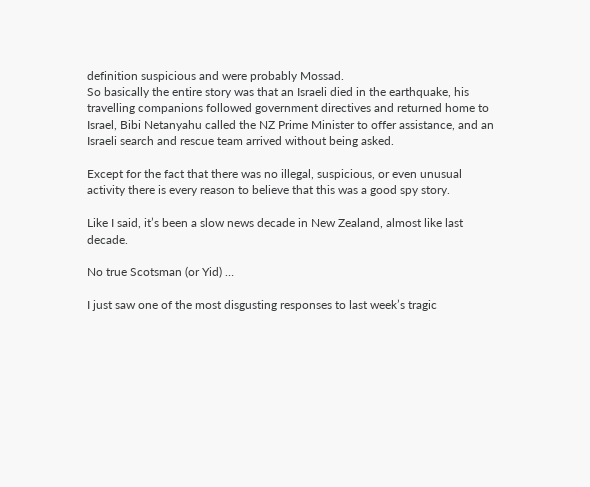definition suspicious and were probably Mossad.
So basically the entire story was that an Israeli died in the earthquake, his travelling companions followed government directives and returned home to Israel, Bibi Netanyahu called the NZ Prime Minister to offer assistance, and an Israeli search and rescue team arrived without being asked.

Except for the fact that there was no illegal, suspicious, or even unusual activity there is every reason to believe that this was a good spy story.

Like I said, it’s been a slow news decade in New Zealand, almost like last decade.

No true Scotsman (or Yid) …

I just saw one of the most disgusting responses to last week’s tragic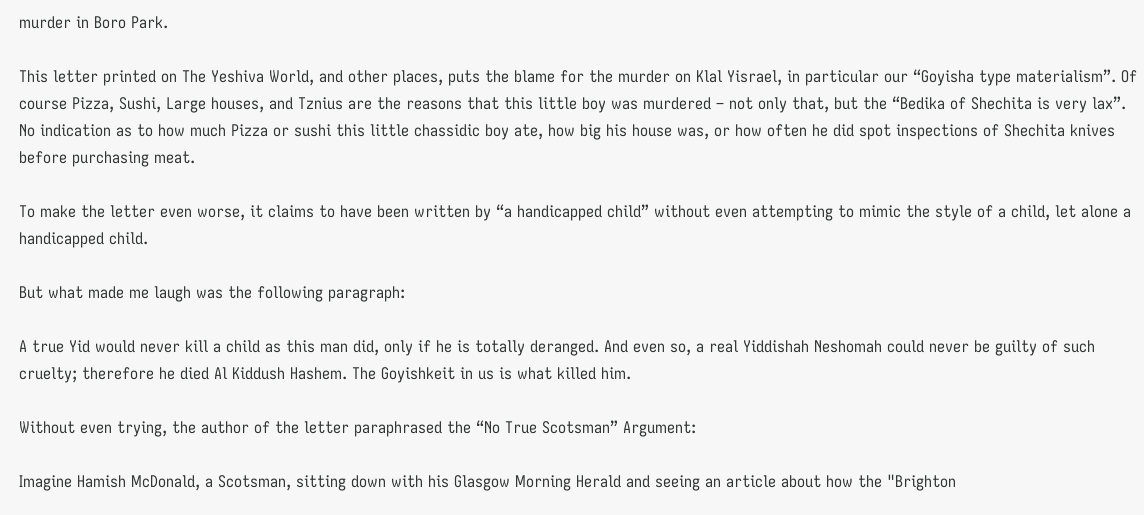murder in Boro Park.

This letter printed on The Yeshiva World, and other places, puts the blame for the murder on Klal Yisrael, in particular our “Goyisha type materialism”. Of course Pizza, Sushi, Large houses, and Tznius are the reasons that this little boy was murdered – not only that, but the “Bedika of Shechita is very lax”. No indication as to how much Pizza or sushi this little chassidic boy ate, how big his house was, or how often he did spot inspections of Shechita knives before purchasing meat.

To make the letter even worse, it claims to have been written by “a handicapped child” without even attempting to mimic the style of a child, let alone a handicapped child.

But what made me laugh was the following paragraph:

A true Yid would never kill a child as this man did, only if he is totally deranged. And even so, a real Yiddishah Neshomah could never be guilty of such cruelty; therefore he died Al Kiddush Hashem. The Goyishkeit in us is what killed him.

Without even trying, the author of the letter paraphrased the “No True Scotsman” Argument:

Imagine Hamish McDonald, a Scotsman, sitting down with his Glasgow Morning Herald and seeing an article about how the "Brighton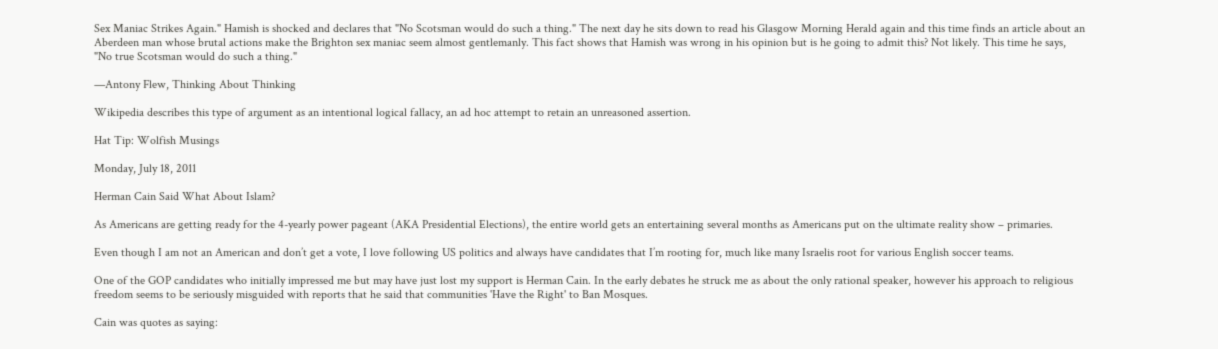Sex Maniac Strikes Again." Hamish is shocked and declares that "No Scotsman would do such a thing." The next day he sits down to read his Glasgow Morning Herald again and this time finds an article about an Aberdeen man whose brutal actions make the Brighton sex maniac seem almost gentlemanly. This fact shows that Hamish was wrong in his opinion but is he going to admit this? Not likely. This time he says, "No true Scotsman would do such a thing."

—Antony Flew, Thinking About Thinking

Wikipedia describes this type of argument as an intentional logical fallacy, an ad hoc attempt to retain an unreasoned assertion.

Hat Tip: Wolfish Musings

Monday, July 18, 2011

Herman Cain Said What About Islam?

As Americans are getting ready for the 4-yearly power pageant (AKA Presidential Elections), the entire world gets an entertaining several months as Americans put on the ultimate reality show – primaries.

Even though I am not an American and don’t get a vote, I love following US politics and always have candidates that I’m rooting for, much like many Israelis root for various English soccer teams.

One of the GOP candidates who initially impressed me but may have just lost my support is Herman Cain. In the early debates he struck me as about the only rational speaker, however his approach to religious freedom seems to be seriously misguided with reports that he said that communities 'Have the Right' to Ban Mosques.

Cain was quotes as saying: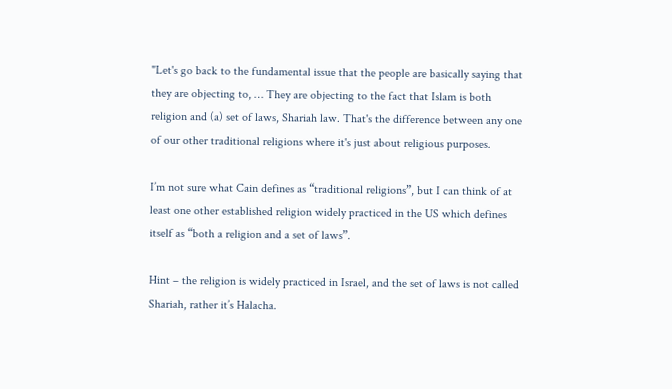"Let's go back to the fundamental issue that the people are basically saying that they are objecting to, … They are objecting to the fact that Islam is both religion and (a) set of laws, Shariah law. That's the difference between any one of our other traditional religions where it's just about religious purposes.

I’m not sure what Cain defines as “traditional religions”, but I can think of at least one other established religion widely practiced in the US which defines itself as “both a religion and a set of laws”.

Hint – the religion is widely practiced in Israel, and the set of laws is not called Shariah, rather it’s Halacha.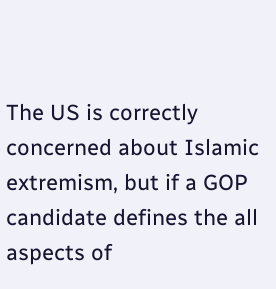The US is correctly concerned about Islamic extremism, but if a GOP candidate defines the all aspects of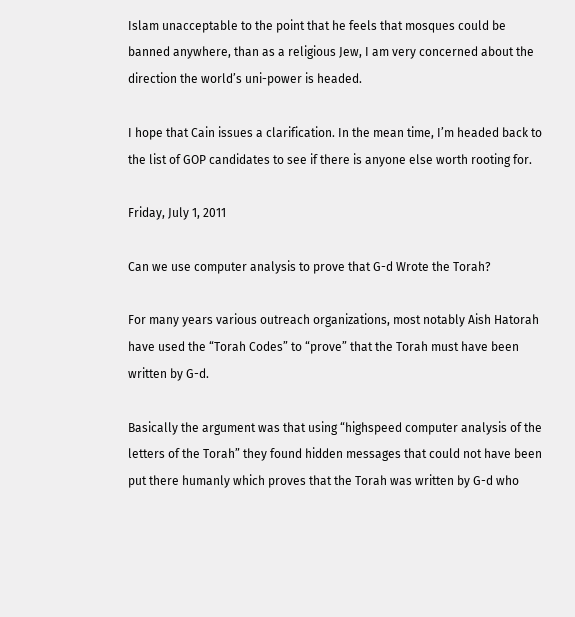Islam unacceptable to the point that he feels that mosques could be banned anywhere, than as a religious Jew, I am very concerned about the direction the world’s uni-power is headed.

I hope that Cain issues a clarification. In the mean time, I’m headed back to the list of GOP candidates to see if there is anyone else worth rooting for.

Friday, July 1, 2011

Can we use computer analysis to prove that G-d Wrote the Torah?

For many years various outreach organizations, most notably Aish Hatorah have used the “Torah Codes” to “prove” that the Torah must have been written by G-d.

Basically the argument was that using “highspeed computer analysis of the letters of the Torah” they found hidden messages that could not have been put there humanly which proves that the Torah was written by G-d who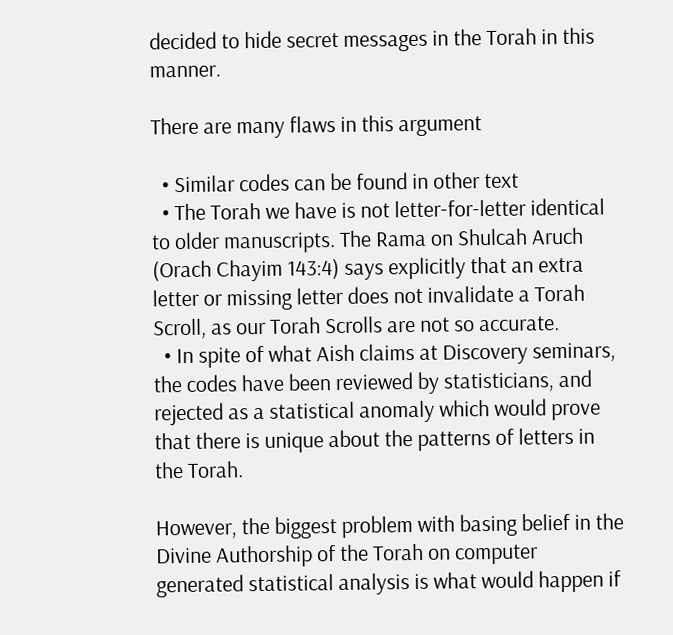decided to hide secret messages in the Torah in this manner.

There are many flaws in this argument

  • Similar codes can be found in other text
  • The Torah we have is not letter-for-letter identical to older manuscripts. The Rama on Shulcah Aruch (Orach Chayim 143:4) says explicitly that an extra letter or missing letter does not invalidate a Torah Scroll, as our Torah Scrolls are not so accurate.
  • In spite of what Aish claims at Discovery seminars, the codes have been reviewed by statisticians, and rejected as a statistical anomaly which would prove that there is unique about the patterns of letters in the Torah.

However, the biggest problem with basing belief in the Divine Authorship of the Torah on computer generated statistical analysis is what would happen if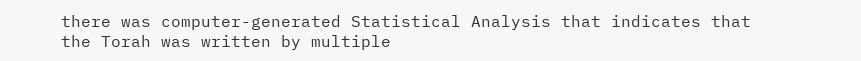there was computer-generated Statistical Analysis that indicates that the Torah was written by multiple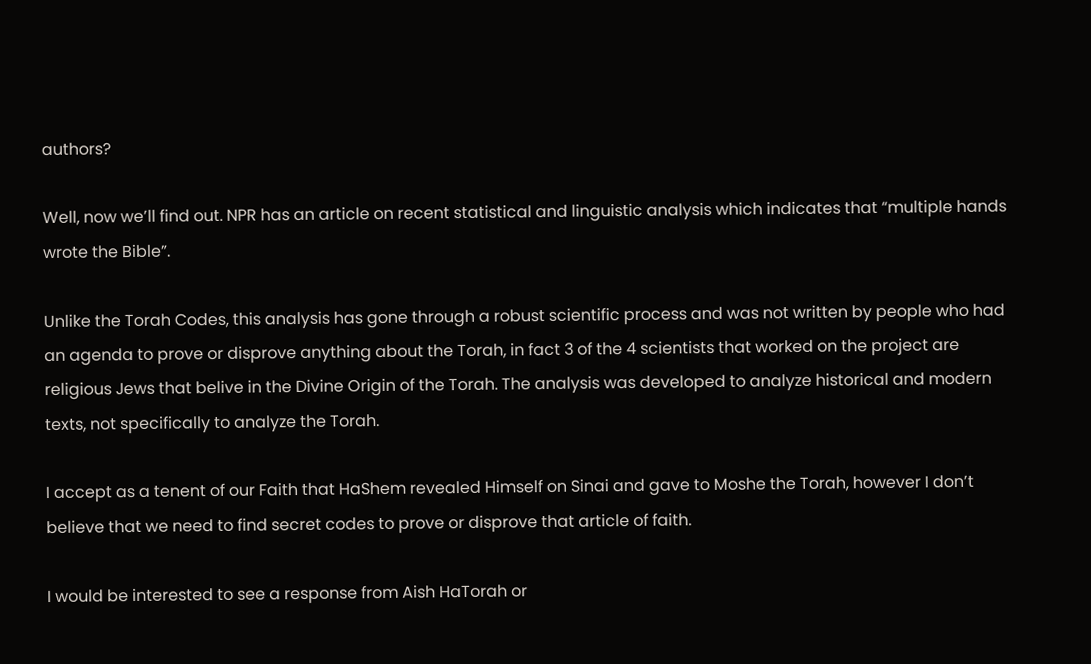authors?

Well, now we’ll find out. NPR has an article on recent statistical and linguistic analysis which indicates that “multiple hands wrote the Bible”.

Unlike the Torah Codes, this analysis has gone through a robust scientific process and was not written by people who had an agenda to prove or disprove anything about the Torah, in fact 3 of the 4 scientists that worked on the project are religious Jews that belive in the Divine Origin of the Torah. The analysis was developed to analyze historical and modern texts, not specifically to analyze the Torah.

I accept as a tenent of our Faith that HaShem revealed Himself on Sinai and gave to Moshe the Torah, however I don’t believe that we need to find secret codes to prove or disprove that article of faith.

I would be interested to see a response from Aish HaTorah or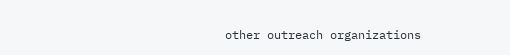other outreach organizations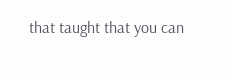that taught that you can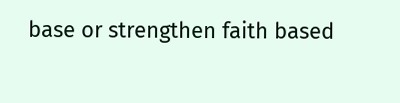base or strengthen faith based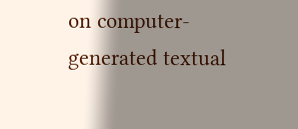on computer-generated textual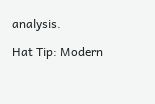analysis.

Hat Tip: Modern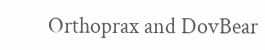Orthoprax and DovBear